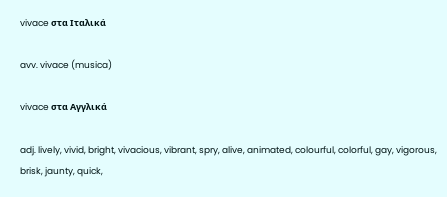vivace στα Ιταλικά

avv. vivace (musica)

vivace στα Αγγλικά

adj. lively, vivid, bright, vivacious, vibrant, spry, alive, animated, colourful, colorful, gay, vigorous, brisk, jaunty, quick,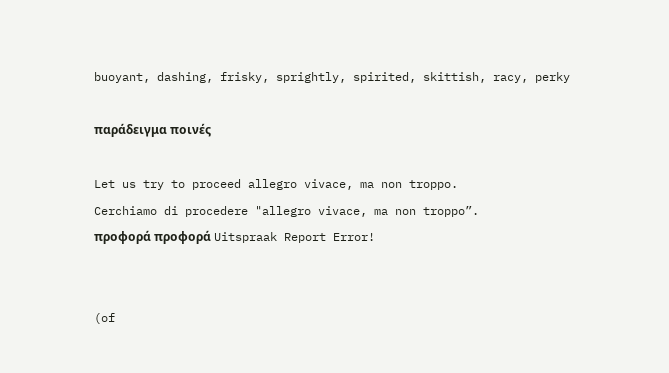buoyant, dashing, frisky, sprightly, spirited, skittish, racy, perky

παράδειγμα ποινές

Let us try to proceed allegro vivace, ma non troppo.
Cerchiamo di procedere "allegro vivace, ma non troppo”.
προφορά προφορά Uitspraak Report Error!


(of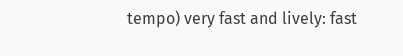tempo) very fast and lively: fast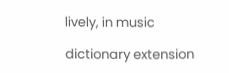lively, in music

dictionary extension